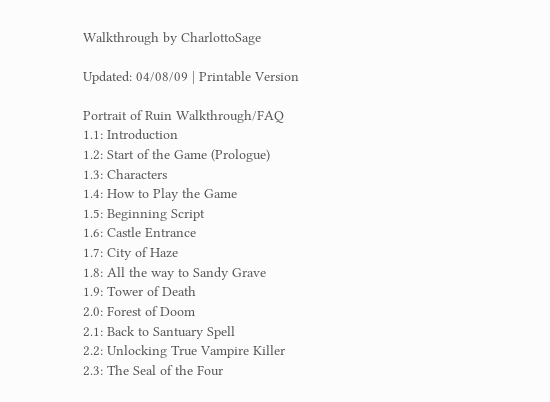Walkthrough by CharlottoSage

Updated: 04/08/09 | Printable Version

Portrait of Ruin Walkthrough/FAQ
1.1: Introduction
1.2: Start of the Game (Prologue)
1.3: Characters
1.4: How to Play the Game
1.5: Beginning Script
1.6: Castle Entrance
1.7: City of Haze
1.8: All the way to Sandy Grave
1.9: Tower of Death
2.0: Forest of Doom
2.1: Back to Santuary Spell
2.2: Unlocking True Vampire Killer
2.3: The Seal of the Four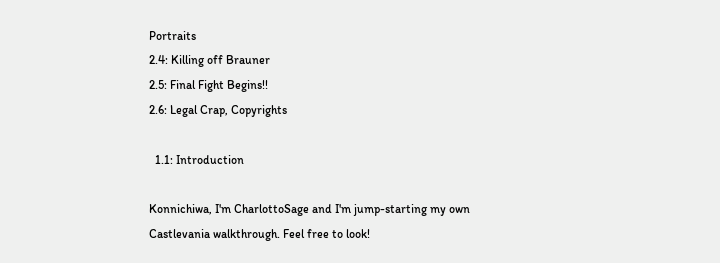Portraits
2.4: Killing off Brauner
2.5: Final Fight Begins!!
2.6: Legal Crap, Copyrights

  1.1: Introduction

Konnichiwa, I'm CharlottoSage and I'm jump-starting my own
Castlevania walkthrough. Feel free to look!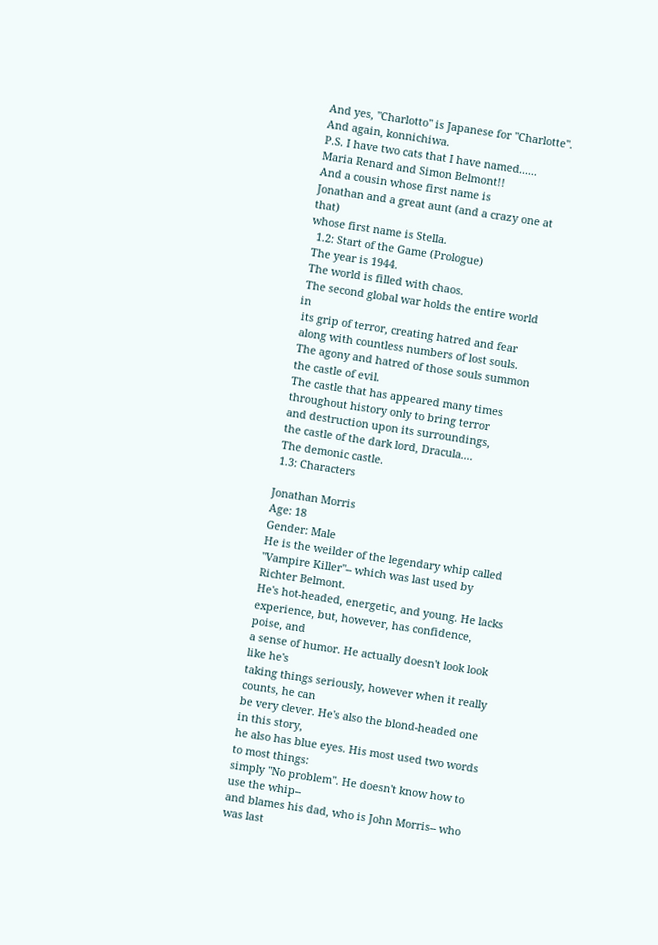And yes, "Charlotto" is Japanese for "Charlotte".
And again, konnichiwa.
P.S. I have two cats that I have named......
Maria Renard and Simon Belmont!!
And a cousin whose first name is
Jonathan and a great aunt (and a crazy one at that)
whose first name is Stella.
  1.2: Start of the Game (Prologue)
 The year is 1944.
 The world is filled with chaos.
 The second global war holds the entire world in
 its grip of terror, creating hatred and fear
 along with countless numbers of lost souls.
 The agony and hatred of those souls summon
 the castle of evil.
 The castle that has appeared many times
 throughout history only to bring terror
 and destruction upon its surroundings,
 the castle of the dark lord, Dracula....
 The demonic castle.
 1.3: Characters

Jonathan Morris
Age: 18
Gender: Male
He is the weilder of the legendary whip called
"Vampire Killer"-- which was last used by Richter Belmont.
He's hot-headed, energetic, and young. He lacks
experience, but, however, has confidence, poise, and
a sense of humor. He actually doesn't look look like he's
taking things seriously, however when it really counts, he can
be very clever. He's also the blond-headed one in this story,
he also has blue eyes. His most used two words to most things:
simply "No problem". He doesn't know how to use the whip--
and blames his dad, who is John Morris-- who was last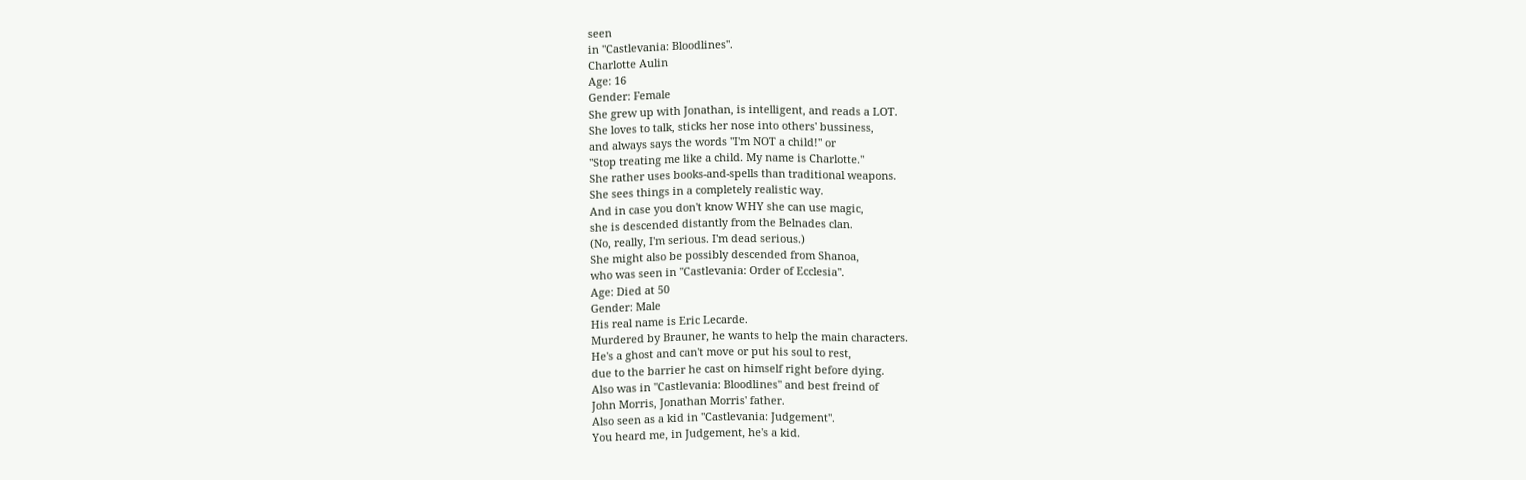seen
in "Castlevania: Bloodlines".
Charlotte Aulin
Age: 16
Gender: Female
She grew up with Jonathan, is intelligent, and reads a LOT.
She loves to talk, sticks her nose into others' bussiness,
and always says the words "I'm NOT a child!" or
"Stop treating me like a child. My name is Charlotte."
She rather uses books-and-spells than traditional weapons.
She sees things in a completely realistic way.
And in case you don't know WHY she can use magic,
she is descended distantly from the Belnades clan.
(No, really, I'm serious. I'm dead serious.)
She might also be possibly descended from Shanoa,
who was seen in "Castlevania: Order of Ecclesia".
Age: Died at 50
Gender: Male
His real name is Eric Lecarde.
Murdered by Brauner, he wants to help the main characters.
He's a ghost and can't move or put his soul to rest,
due to the barrier he cast on himself right before dying.
Also was in "Castlevania: Bloodlines" and best freind of
John Morris, Jonathan Morris' father.
Also seen as a kid in "Castlevania: Judgement".
You heard me, in Judgement, he's a kid.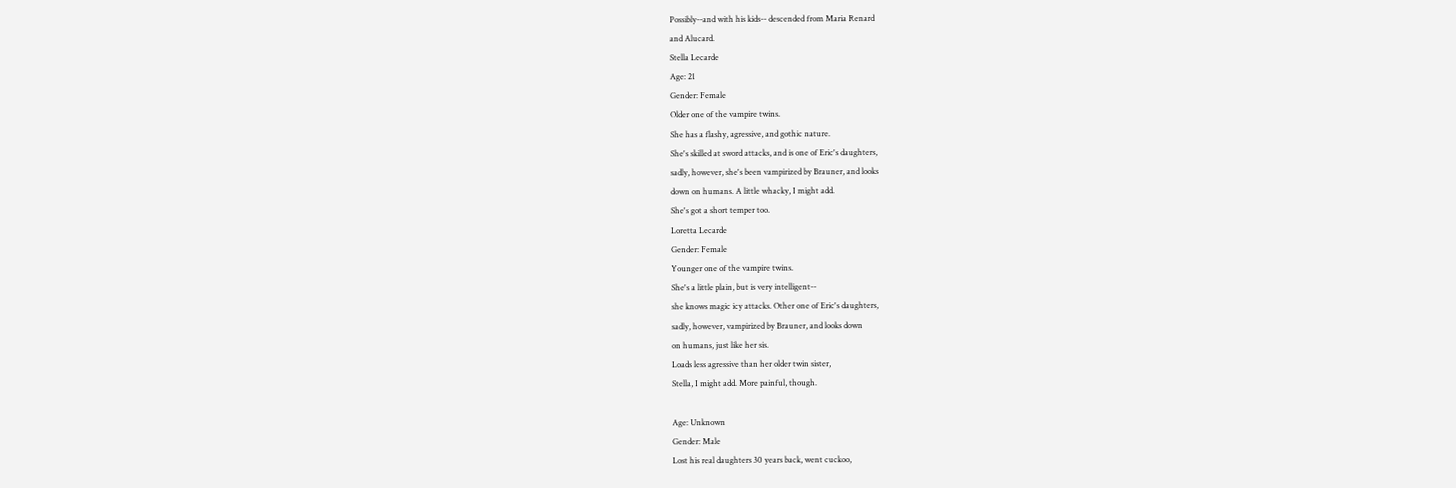Possibly--and with his kids-- descended from Maria Renard
and Alucard.
Stella Lecarde
Age: 21
Gender: Female
Older one of the vampire twins.
She has a flashy, agressive, and gothic nature.
She's skilled at sword attacks, and is one of Eric's daughters,
sadly, however, she's been vampirized by Brauner, and looks
down on humans. A little whacky, I might add.
She's got a short temper too.
Loretta Lecarde
Gender: Female
Younger one of the vampire twins.
She's a little plain, but is very intelligent--
she knows magic icy attacks. Other one of Eric's daughters,
sadly, however, vampirized by Brauner, and looks down
on humans, just like her sis.
Loads less agressive than her older twin sister,
Stella, I might add. More painful, though.

Age: Unknown
Gender: Male
Lost his real daughters 30 years back, went cuckoo,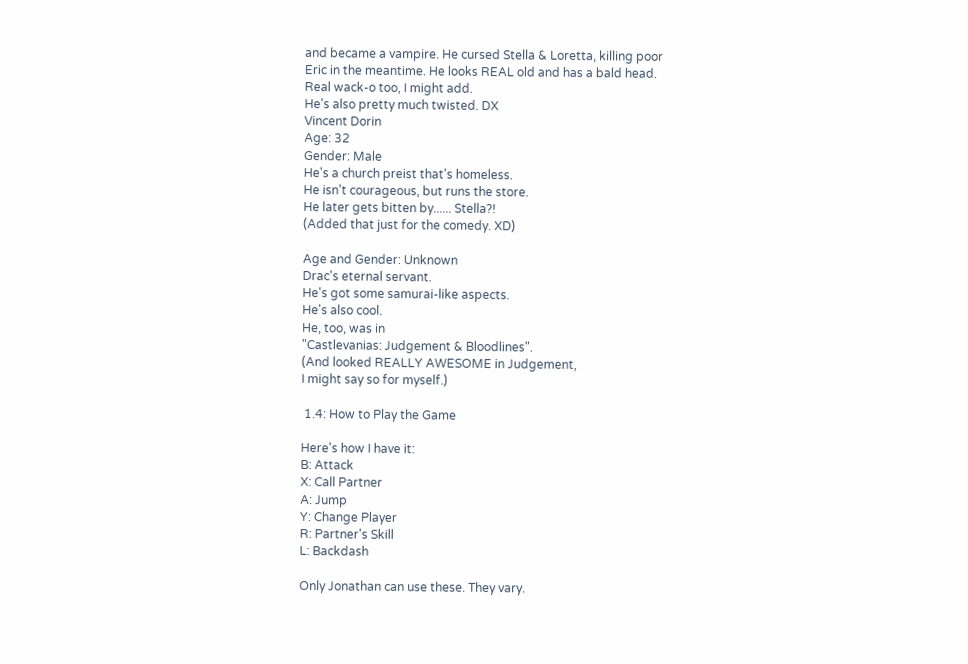and became a vampire. He cursed Stella & Loretta, killing poor
Eric in the meantime. He looks REAL old and has a bald head.
Real wack-o too, I might add.
He's also pretty much twisted. DX
Vincent Dorin
Age: 32
Gender: Male
He's a church preist that's homeless.
He isn't courageous, but runs the store.
He later gets bitten by...... Stella?!
(Added that just for the comedy. XD)

Age and Gender: Unknown
Drac's eternal servant.
He's got some samurai-like aspects.
He's also cool.
He, too, was in
"Castlevanias: Judgement & Bloodlines".
(And looked REALLY AWESOME in Judgement,
I might say so for myself.)

 1.4: How to Play the Game

Here's how I have it:
B: Attack
X: Call Partner
A: Jump
Y: Change Player
R: Partner's Skill
L: Backdash

Only Jonathan can use these. They vary.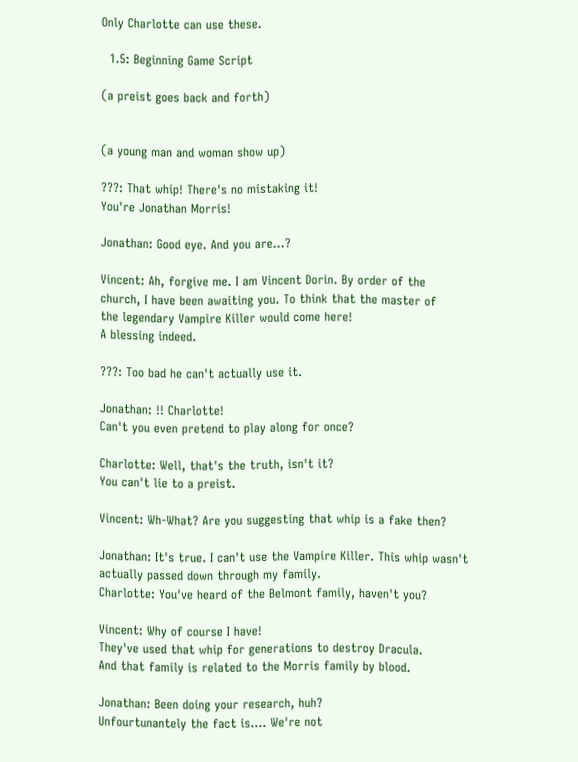Only Charlotte can use these.

  1.5: Beginning Game Script

(a preist goes back and forth)


(a young man and woman show up)

???: That whip! There's no mistaking it!
You're Jonathan Morris!

Jonathan: Good eye. And you are...?

Vincent: Ah, forgive me. I am Vincent Dorin. By order of the
church, I have been awaiting you. To think that the master of
the legendary Vampire Killer would come here!
A blessing indeed.

???: Too bad he can't actually use it.

Jonathan: !! Charlotte!
Can't you even pretend to play along for once?

Charlotte: Well, that's the truth, isn't it?
You can't lie to a preist.

Vincent: Wh-What? Are you suggesting that whip is a fake then?

Jonathan: It's true. I can't use the Vampire Killer. This whip wasn't
actually passed down through my family.
Charlotte: You've heard of the Belmont family, haven't you?

Vincent: Why of course I have!
They've used that whip for generations to destroy Dracula.
And that family is related to the Morris family by blood.

Jonathan: Been doing your research, huh?
Unfourtunantely the fact is.... We're not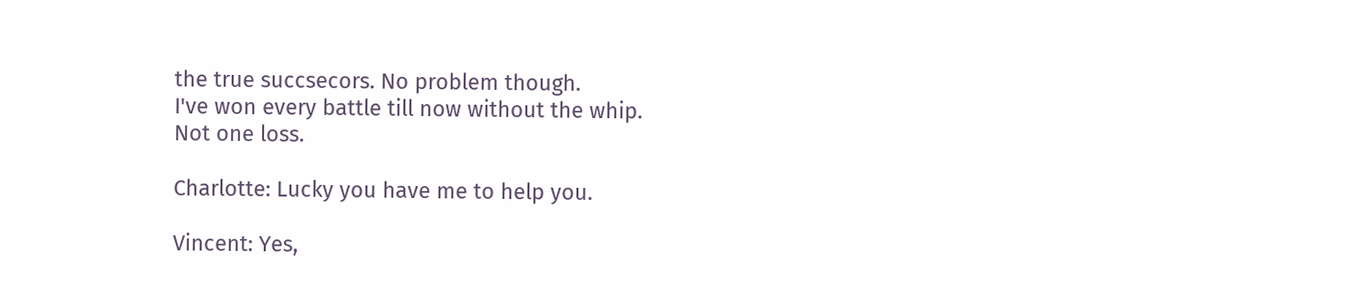the true succsecors. No problem though.
I've won every battle till now without the whip.
Not one loss.

Charlotte: Lucky you have me to help you.

Vincent: Yes,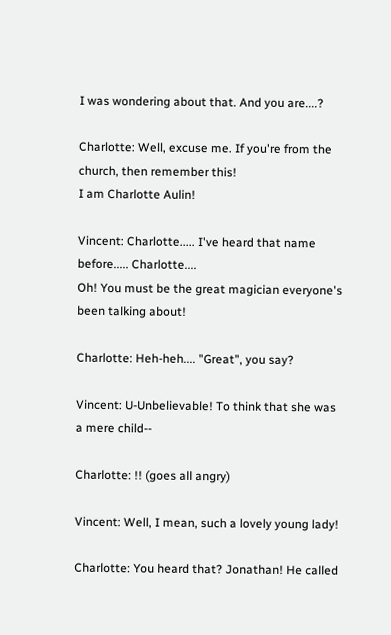I was wondering about that. And you are....?

Charlotte: Well, excuse me. If you're from the church, then remember this!
I am Charlotte Aulin!

Vincent: Charlotte..... I've heard that name before..... Charlotte....
Oh! You must be the great magician everyone's been talking about!

Charlotte: Heh-heh.... "Great", you say?

Vincent: U-Unbelievable! To think that she was a mere child--

Charlotte: !! (goes all angry)

Vincent: Well, I mean, such a lovely young lady!

Charlotte: You heard that? Jonathan! He called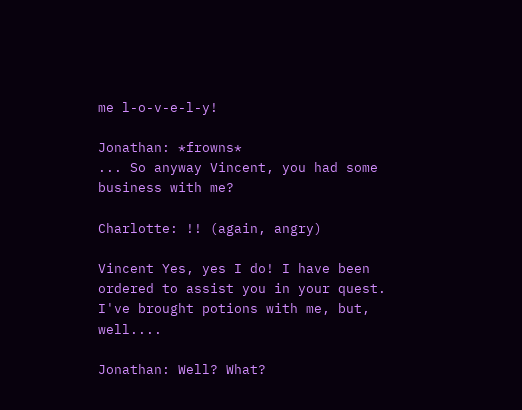me l-o-v-e-l-y!

Jonathan: *frowns*
... So anyway Vincent, you had some business with me?

Charlotte: !! (again, angry)

Vincent Yes, yes I do! I have been ordered to assist you in your quest.
I've brought potions with me, but, well....

Jonathan: Well? What?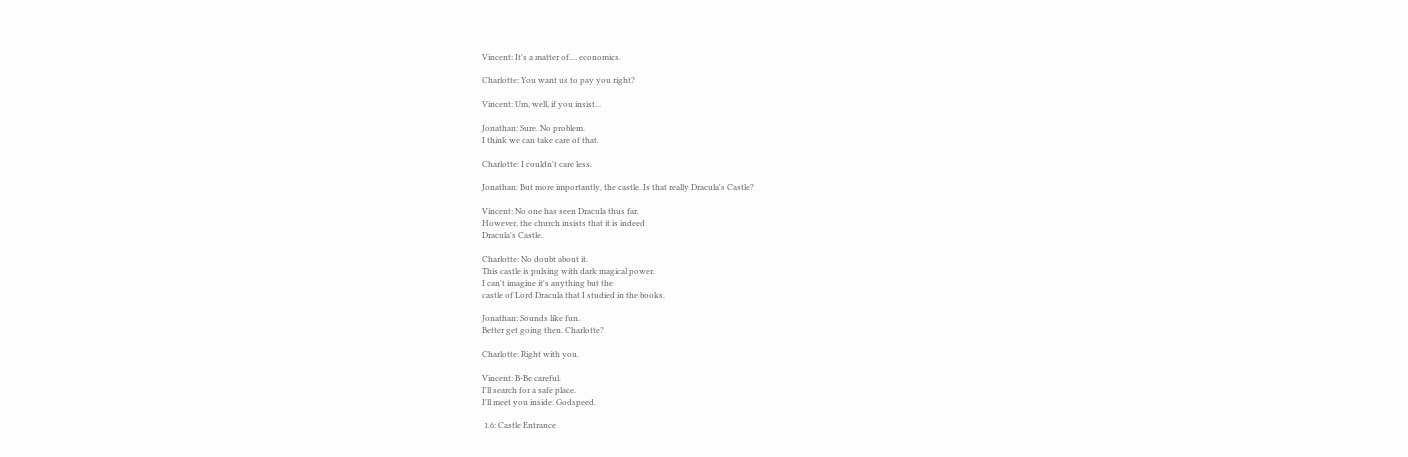Vincent: It's a matter of.... economics.

Charlotte: You want us to pay you right?

Vincent: Um, well, if you insist...

Jonathan: Sure. No problem.
I think we can take care of that.

Charlotte: I couldn't care less.

Jonathan: But more importantly, the castle. Is that really Dracula's Castle?

Vincent: No one has seen Dracula thus far.
However, the church insists that it is indeed
Dracula's Castle.

Charlotte: No doubt about it.
This castle is pulsing with dark magical power.
I can't imagine it's anything but the
castle of Lord Dracula that I studied in the books.

Jonathan: Sounds like fun.
Better get going then. Charlotte?

Charlotte: Right with you.

Vincent: B-Be careful.
I'll search for a safe place.
I'll meet you inside. Godspeed.

 1.6: Castle Entrance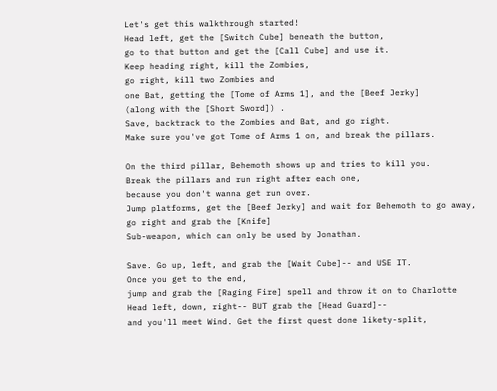Let's get this walkthrough started!
Head left, get the [Switch Cube] beneath the button,
go to that button and get the [Call Cube] and use it.
Keep heading right, kill the Zombies,
go right, kill two Zombies and
one Bat, getting the [Tome of Arms 1], and the [Beef Jerky]
(along with the [Short Sword]) .
Save, backtrack to the Zombies and Bat, and go right.
Make sure you've got Tome of Arms 1 on, and break the pillars.

On the third pillar, Behemoth shows up and tries to kill you.
Break the pillars and run right after each one,
because you don't wanna get run over.
Jump platforms, get the [Beef Jerky] and wait for Behemoth to go away,
go right and grab the [Knife]
Sub-weapon, which can only be used by Jonathan.

Save. Go up, left, and grab the [Wait Cube]-- and USE IT.
Once you get to the end,
jump and grab the [Raging Fire] spell and throw it on to Charlotte
Head left, down, right-- BUT grab the [Head Guard]--
and you'll meet Wind. Get the first quest done likety-split,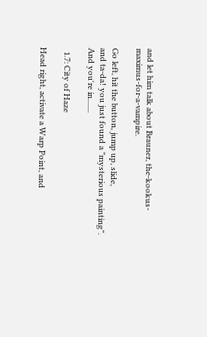and let him talk about Brauner, the-kookus-maximus-for-a-vampire.

Go left, hit the button, jump up, slide,
and ta-da! you just found a "mysterious painting".
And you're in.......

  1.7: City of Haze

Head right, activate a Warp Point, and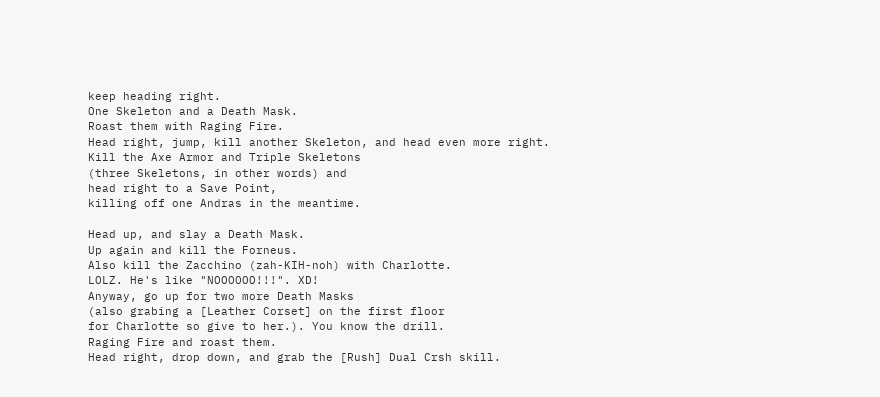keep heading right.
One Skeleton and a Death Mask.
Roast them with Raging Fire.
Head right, jump, kill another Skeleton, and head even more right.
Kill the Axe Armor and Triple Skeletons
(three Skeletons, in other words) and
head right to a Save Point,
killing off one Andras in the meantime.

Head up, and slay a Death Mask.
Up again and kill the Forneus.
Also kill the Zacchino (zah-KIH-noh) with Charlotte.
LOLZ. He's like "NOOOOOO!!!". XD!
Anyway, go up for two more Death Masks
(also grabing a [Leather Corset] on the first floor
for Charlotte so give to her.). You know the drill.
Raging Fire and roast them.
Head right, drop down, and grab the [Rush] Dual Crsh skill.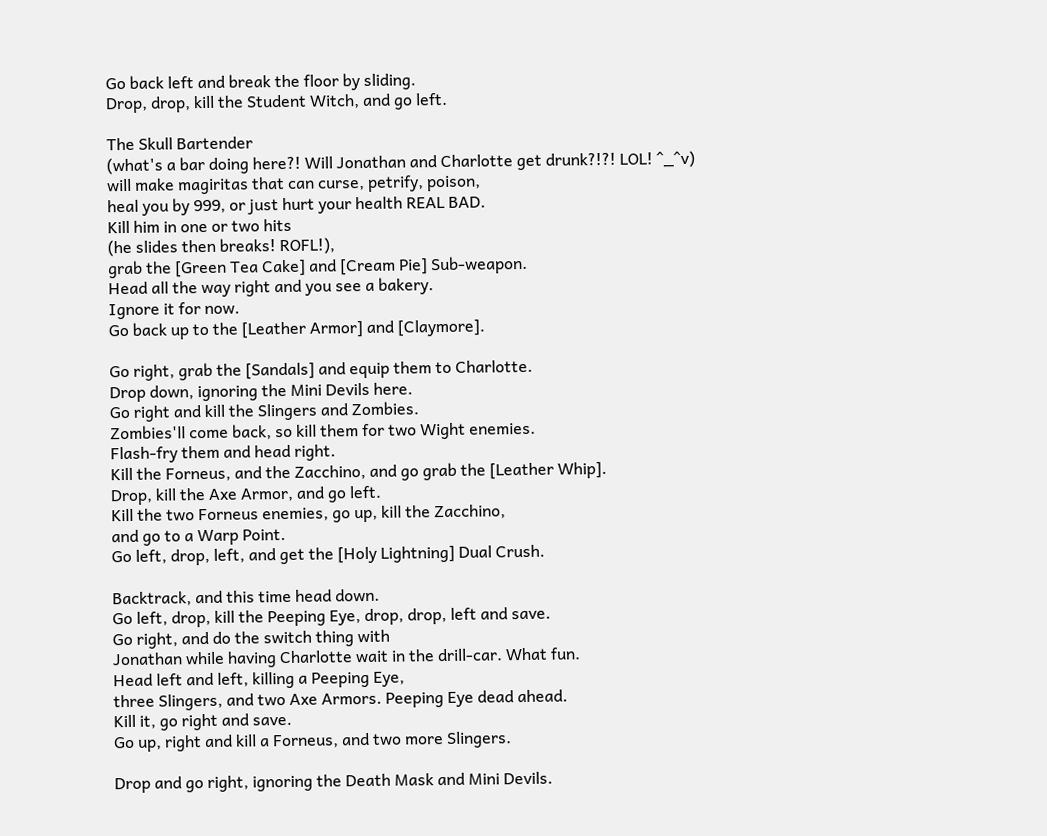Go back left and break the floor by sliding.
Drop, drop, kill the Student Witch, and go left.

The Skull Bartender
(what's a bar doing here?! Will Jonathan and Charlotte get drunk?!?! LOL! ^_^v)
will make magiritas that can curse, petrify, poison,
heal you by 999, or just hurt your health REAL BAD.
Kill him in one or two hits
(he slides then breaks! ROFL!),
grab the [Green Tea Cake] and [Cream Pie] Sub-weapon.
Head all the way right and you see a bakery.
Ignore it for now.
Go back up to the [Leather Armor] and [Claymore].

Go right, grab the [Sandals] and equip them to Charlotte.
Drop down, ignoring the Mini Devils here.
Go right and kill the Slingers and Zombies.
Zombies'll come back, so kill them for two Wight enemies.
Flash-fry them and head right.
Kill the Forneus, and the Zacchino, and go grab the [Leather Whip].
Drop, kill the Axe Armor, and go left.
Kill the two Forneus enemies, go up, kill the Zacchino,
and go to a Warp Point.
Go left, drop, left, and get the [Holy Lightning] Dual Crush.

Backtrack, and this time head down.
Go left, drop, kill the Peeping Eye, drop, drop, left and save.
Go right, and do the switch thing with
Jonathan while having Charlotte wait in the drill-car. What fun.
Head left and left, killing a Peeping Eye,
three Slingers, and two Axe Armors. Peeping Eye dead ahead.
Kill it, go right and save.
Go up, right and kill a Forneus, and two more Slingers.

Drop and go right, ignoring the Death Mask and Mini Devils.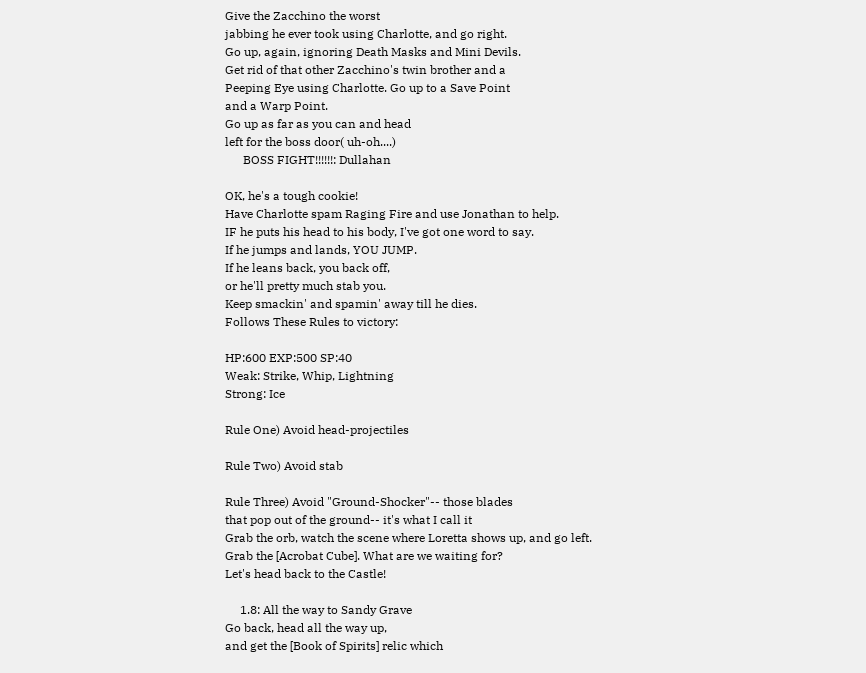Give the Zacchino the worst
jabbing he ever took using Charlotte, and go right.
Go up, again, ignoring Death Masks and Mini Devils.
Get rid of that other Zacchino's twin brother and a
Peeping Eye using Charlotte. Go up to a Save Point
and a Warp Point.
Go up as far as you can and head
left for the boss door( uh-oh....)
      BOSS FIGHT!!!!!!: Dullahan

OK, he's a tough cookie!
Have Charlotte spam Raging Fire and use Jonathan to help.
IF he puts his head to his body, I've got one word to say.
If he jumps and lands, YOU JUMP.
If he leans back, you back off,
or he'll pretty much stab you.
Keep smackin' and spamin' away till he dies.
Follows These Rules to victory:

HP:600 EXP:500 SP:40
Weak: Strike, Whip, Lightning
Strong: Ice

Rule One) Avoid head-projectiles

Rule Two) Avoid stab

Rule Three) Avoid "Ground-Shocker"-- those blades
that pop out of the ground-- it's what I call it
Grab the orb, watch the scene where Loretta shows up, and go left.
Grab the [Acrobat Cube]. What are we waiting for?
Let's head back to the Castle!

     1.8: All the way to Sandy Grave
Go back, head all the way up,
and get the [Book of Spirits] relic which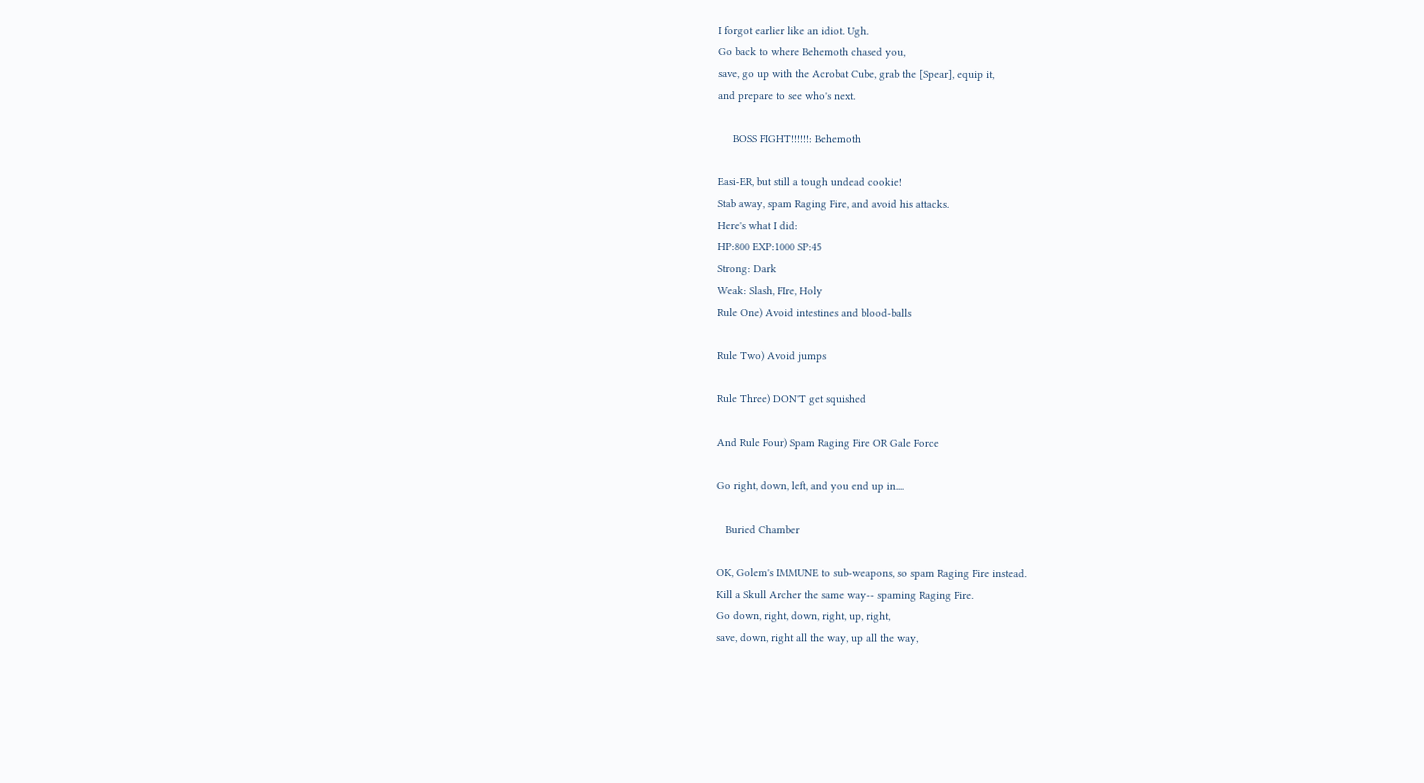I forgot earlier like an idiot. Ugh.
Go back to where Behemoth chased you,
save, go up with the Acrobat Cube, grab the [Spear], equip it,
and prepare to see who's next.

     BOSS FIGHT!!!!!!: Behemoth

Easi-ER, but still a tough undead cookie!
Stab away, spam Raging Fire, and avoid his attacks.
Here's what I did:
HP:800 EXP:1000 SP:45
Strong: Dark
Weak: Slash, FIre, Holy
Rule One) Avoid intestines and blood-balls

Rule Two) Avoid jumps

Rule Three) DON'T get squished

And Rule Four) Spam Raging Fire OR Gale Force

Go right, down, left, and you end up in....

   Buried Chamber

OK, Golem's IMMUNE to sub-weapons, so spam Raging Fire instead.
Kill a Skull Archer the same way-- spaming Raging Fire.
Go down, right, down, right, up, right,
save, down, right all the way, up all the way,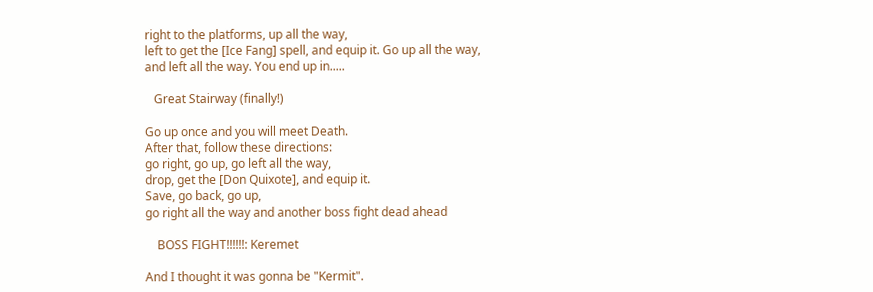right to the platforms, up all the way,
left to get the [Ice Fang] spell, and equip it. Go up all the way,
and left all the way. You end up in.....

   Great Stairway (finally!)

Go up once and you will meet Death.
After that, follow these directions:
go right, go up, go left all the way,
drop, get the [Don Quixote], and equip it.
Save, go back, go up,
go right all the way and another boss fight dead ahead

    BOSS FIGHT!!!!!!: Keremet

And I thought it was gonna be "Kermit".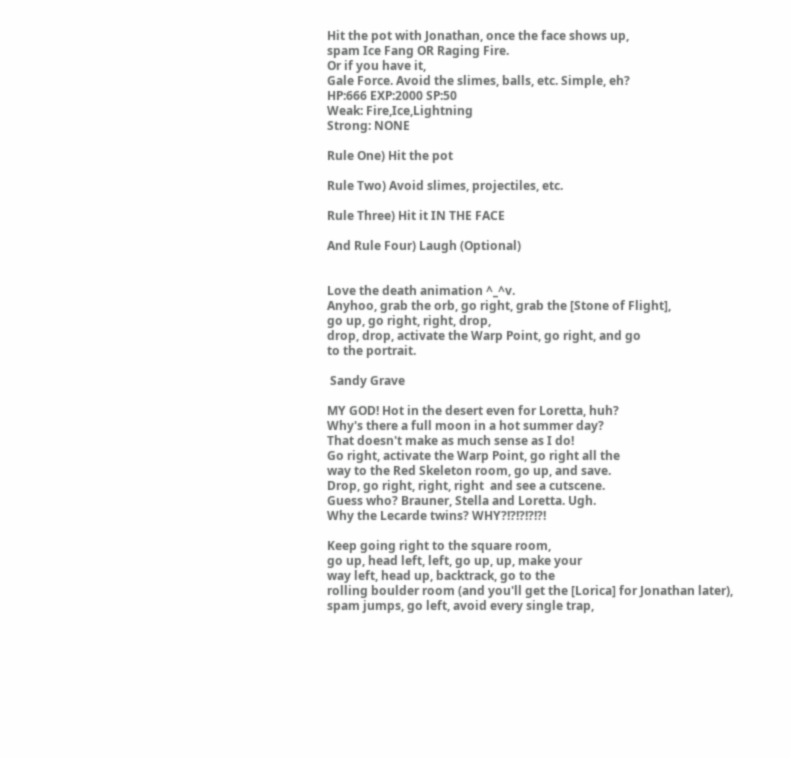Hit the pot with Jonathan, once the face shows up,
spam Ice Fang OR Raging Fire.
Or if you have it,
Gale Force. Avoid the slimes, balls, etc. Simple, eh?
HP:666 EXP:2000 SP:50
Weak: Fire,Ice,Lightning
Strong: NONE

Rule One) Hit the pot

Rule Two) Avoid slimes, projectiles, etc.

Rule Three) Hit it IN THE FACE

And Rule Four) Laugh (Optional)


Love the death animation ^_^v.
Anyhoo, grab the orb, go right, grab the [Stone of Flight],
go up, go right, right, drop,
drop, drop, activate the Warp Point, go right, and go
to the portrait.

 Sandy Grave

MY GOD! Hot in the desert even for Loretta, huh?
Why's there a full moon in a hot summer day?
That doesn't make as much sense as I do!
Go right, activate the Warp Point, go right all the
way to the Red Skeleton room, go up, and save.
Drop, go right, right, right  and see a cutscene.
Guess who? Brauner, Stella and Loretta. Ugh.
Why the Lecarde twins? WHY?!?!?!?!?!

Keep going right to the square room,
go up, head left, left, go up, up, make your
way left, head up, backtrack, go to the
rolling boulder room (and you'll get the [Lorica] for Jonathan later),
spam jumps, go left, avoid every single trap,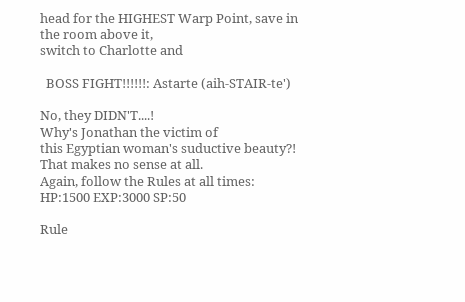head for the HIGHEST Warp Point, save in the room above it,
switch to Charlotte and

  BOSS FIGHT!!!!!!: Astarte (aih-STAIR-te')

No, they DIDN'T....!
Why's Jonathan the victim of
this Egyptian woman's suductive beauty?!
That makes no sense at all.
Again, follow the Rules at all times:
HP:1500 EXP:3000 SP:50

Rule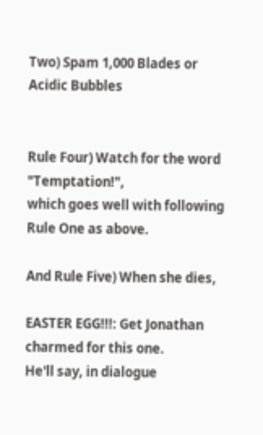Two) Spam 1,000 Blades or Acidic Bubbles


Rule Four) Watch for the word "Temptation!",
which goes well with following Rule One as above.

And Rule Five) When she dies,

EASTER EGG!!!: Get Jonathan charmed for this one.
He'll say, in dialogue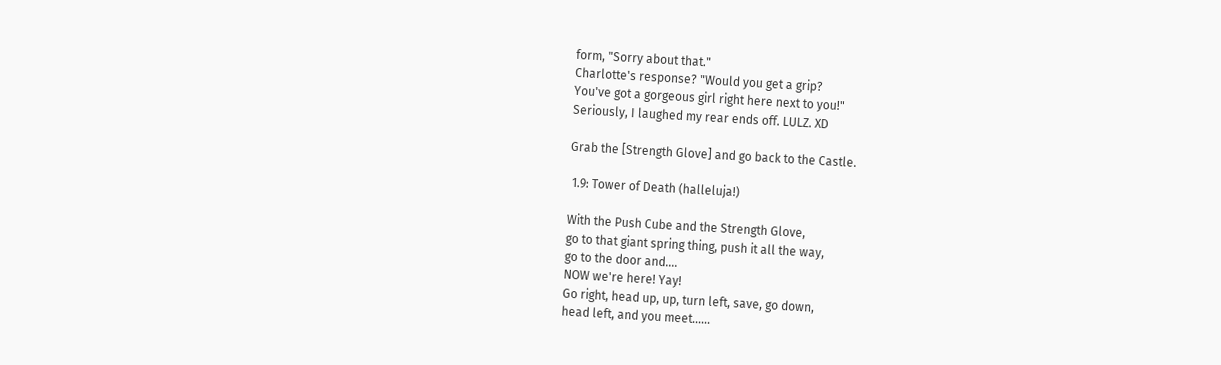form, "Sorry about that."
Charlotte's response? "Would you get a grip?
You've got a gorgeous girl right here next to you!"
Seriously, I laughed my rear ends off. LULZ. XD

Grab the [Strength Glove] and go back to the Castle.

 1.9: Tower of Death (halleluja!)

With the Push Cube and the Strength Glove,
go to that giant spring thing, push it all the way,
go to the door and....
NOW we're here! Yay!
Go right, head up, up, turn left, save, go down,
head left, and you meet......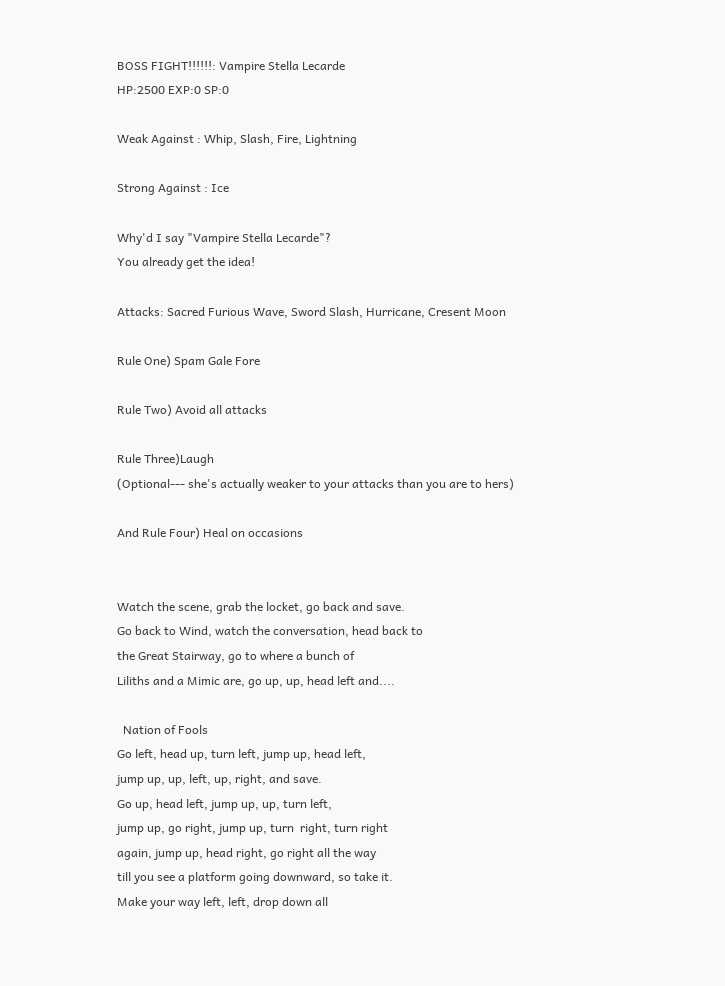BOSS FIGHT!!!!!!: Vampire Stella Lecarde
HP:2500 EXP:0 SP:0

Weak Against : Whip, Slash, Fire, Lightning

Strong Against : Ice

Why'd I say "Vampire Stella Lecarde"?
You already get the idea!

Attacks: Sacred Furious Wave, Sword Slash, Hurricane, Cresent Moon

Rule One) Spam Gale Fore

Rule Two) Avoid all attacks

Rule Three)Laugh
(Optional--- she's actually weaker to your attacks than you are to hers)

And Rule Four) Heal on occasions


Watch the scene, grab the locket, go back and save.
Go back to Wind, watch the conversation, head back to
the Great Stairway, go to where a bunch of
Liliths and a Mimic are, go up, up, head left and....

  Nation of Fools
Go left, head up, turn left, jump up, head left,
jump up, up, left, up, right, and save.
Go up, head left, jump up, up, turn left,
jump up, go right, jump up, turn  right, turn right
again, jump up, head right, go right all the way
till you see a platform going downward, so take it.
Make your way left, left, drop down all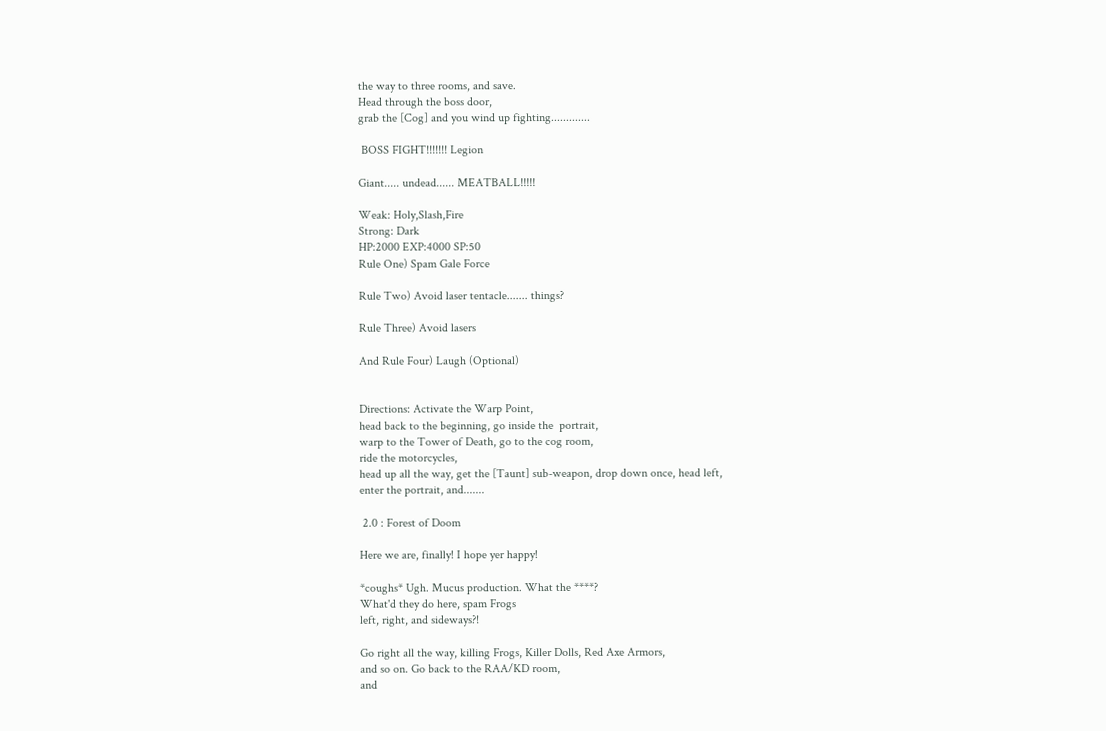the way to three rooms, and save.
Head through the boss door,
grab the [Cog] and you wind up fighting.............

 BOSS FIGHT!!!!!!! Legion

Giant..... undead...... MEATBALL!!!!!

Weak: Holy,Slash,Fire
Strong: Dark
HP:2000 EXP:4000 SP:50
Rule One) Spam Gale Force

Rule Two) Avoid laser tentacle....... things?

Rule Three) Avoid lasers

And Rule Four) Laugh (Optional)


Directions: Activate the Warp Point,
head back to the beginning, go inside the  portrait,
warp to the Tower of Death, go to the cog room,
ride the motorcycles,
head up all the way, get the [Taunt] sub-weapon, drop down once, head left,
enter the portrait, and.......

 2.0 : Forest of Doom

Here we are, finally! I hope yer happy!

*coughs* Ugh. Mucus production. What the ****?
What'd they do here, spam Frogs
left, right, and sideways?!

Go right all the way, killing Frogs, Killer Dolls, Red Axe Armors,
and so on. Go back to the RAA/KD room,
and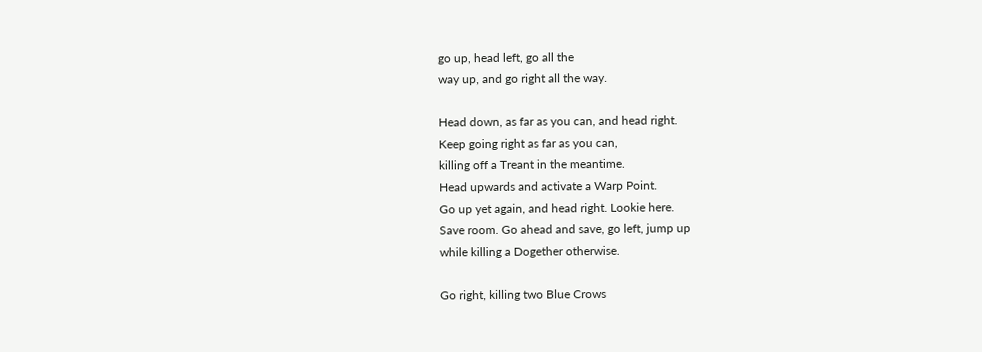go up, head left, go all the
way up, and go right all the way.

Head down, as far as you can, and head right.
Keep going right as far as you can,
killing off a Treant in the meantime.
Head upwards and activate a Warp Point.
Go up yet again, and head right. Lookie here.
Save room. Go ahead and save, go left, jump up
while killing a Dogether otherwise.

Go right, killing two Blue Crows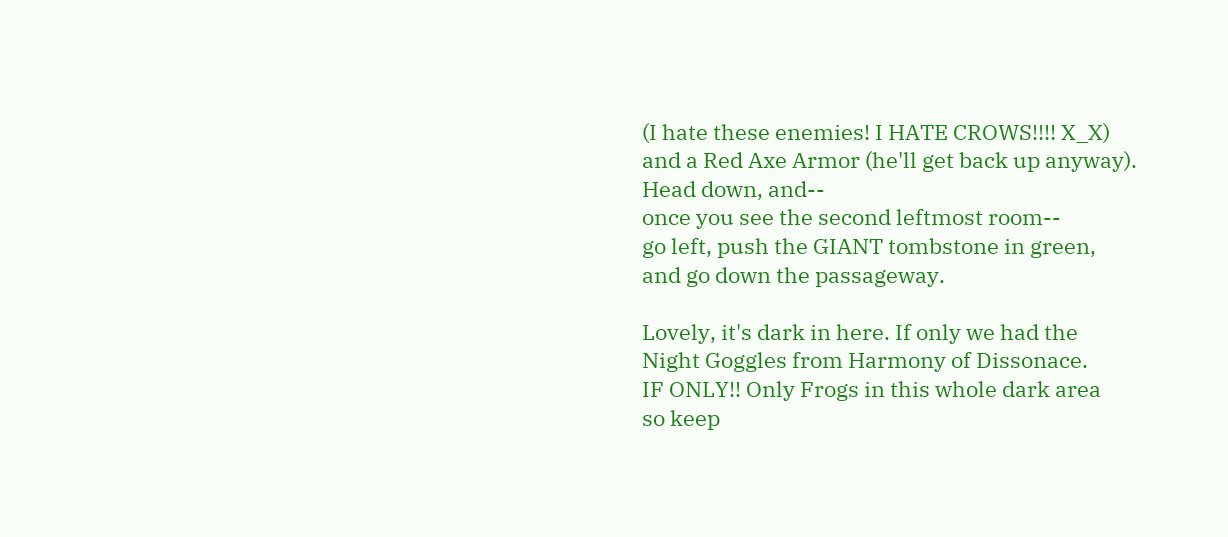(I hate these enemies! I HATE CROWS!!!! X_X)
and a Red Axe Armor (he'll get back up anyway).
Head down, and--
once you see the second leftmost room--
go left, push the GIANT tombstone in green,
and go down the passageway.

Lovely, it's dark in here. If only we had the
Night Goggles from Harmony of Dissonace.
IF ONLY!! Only Frogs in this whole dark area
so keep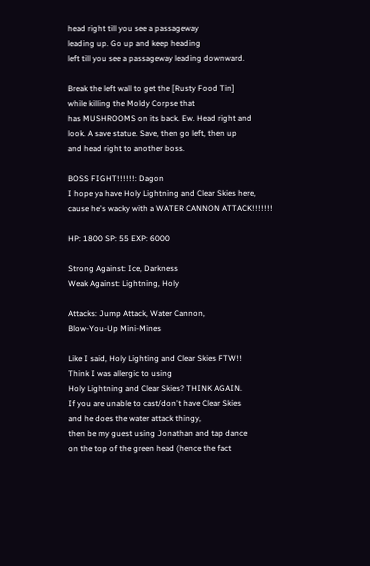head right till you see a passageway
leading up. Go up and keep heading
left till you see a passageway leading downward.

Break the left wall to get the [Rusty Food Tin]
while killing the Moldy Corpse that
has MUSHROOMS on its back. Ew. Head right and
look. A save statue. Save, then go left, then up
and head right to another boss.

BOSS FIGHT!!!!!!: Dagon
I hope ya have Holy Lightning and Clear Skies here,
cause he's wacky with a WATER CANNON ATTACK!!!!!!!

HP: 1800 SP: 55 EXP: 6000

Strong Against: Ice, Darkness
Weak Against: Lightning, Holy

Attacks: Jump Attack, Water Cannon,
Blow-You-Up Mini-Mines

Like I said, Holy Lighting and Clear Skies FTW!!
Think I was allergic to using
Holy Lightning and Clear Skies? THINK AGAIN.
If you are unable to cast/don't have Clear Skies
and he does the water attack thingy,
then be my guest using Jonathan and tap dance
on the top of the green head (hence the fact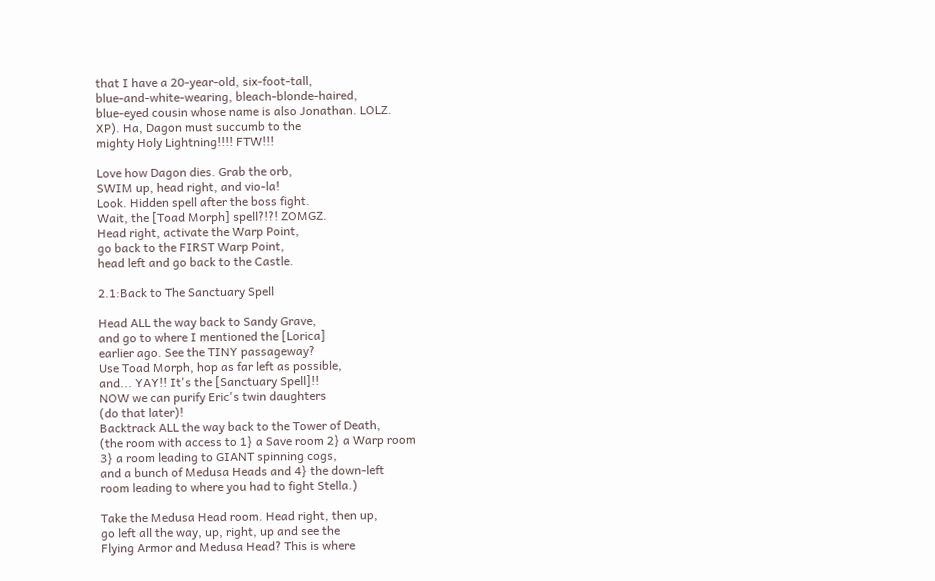that I have a 20-year-old, six-foot-tall,
blue-and-white-wearing, bleach-blonde-haired,
blue-eyed cousin whose name is also Jonathan. LOLZ.
XP). Ha, Dagon must succumb to the
mighty Holy Lightning!!!! FTW!!!

Love how Dagon dies. Grab the orb,
SWIM up, head right, and vio-la!
Look. Hidden spell after the boss fight.
Wait, the [Toad Morph] spell?!?! ZOMGZ.
Head right, activate the Warp Point,
go back to the FIRST Warp Point,
head left and go back to the Castle.

2.1:Back to The Sanctuary Spell

Head ALL the way back to Sandy Grave,
and go to where I mentioned the [Lorica]
earlier ago. See the TINY passageway?
Use Toad Morph, hop as far left as possible,
and... YAY!! It's the [Sanctuary Spell]!!
NOW we can purify Eric's twin daughters
(do that later)!
Backtrack ALL the way back to the Tower of Death,
(the room with access to 1} a Save room 2} a Warp room
3} a room leading to GIANT spinning cogs,
and a bunch of Medusa Heads and 4} the down-left
room leading to where you had to fight Stella.)

Take the Medusa Head room. Head right, then up,
go left all the way, up, right, up and see the
Flying Armor and Medusa Head? This is where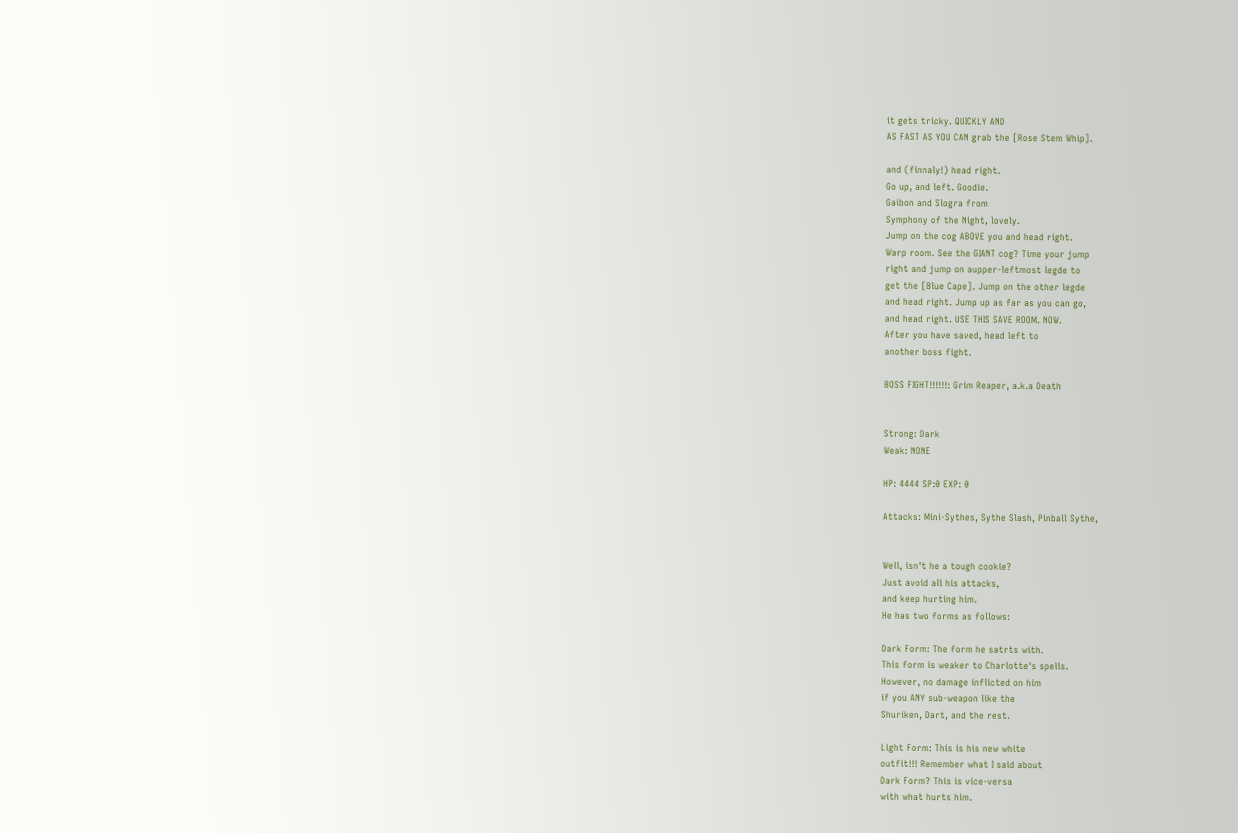it gets tricky. QUICKLY AND
AS FAST AS YOU CAN grab the [Rose Stem Whip].

and (finnaly!) head right.
Go up, and left. Goodie.
Gaibon and Slogra from
Symphony of the Night, lovely.
Jump on the cog ABOVE you and head right.
Warp room. See the GIANT cog? Time your jump
right and jump on aupper-leftmost legde to
get the [Blue Cape]. Jump on the other legde
and head right. Jump up as far as you can go,
and head right. USE THIS SAVE ROOM. NOW.
After you have saved, head left to
another boss fight.

BOSS FIGHT!!!!!!: Grim Reaper, a.k.a Death


Strong: Dark
Weak: NONE

HP: 4444 SP:0 EXP: 0

Attacks: Mini-Sythes, Sythe Slash, Pinball Sythe,


Well, isn't he a tough cookie?
Just avoid all his attacks,
and keep hurting him.
He has two forms as follows:

Dark Form: The form he satrts with.
This form is weaker to Charlotte's spells.
However, no damage inflicted on him
if you ANY sub-weapon like the
Shuriken, Dart, and the rest.

Light Form: This is his new white
outfit!!! Remember what I said about
Dark Form? This is vice-versa
with what hurts him.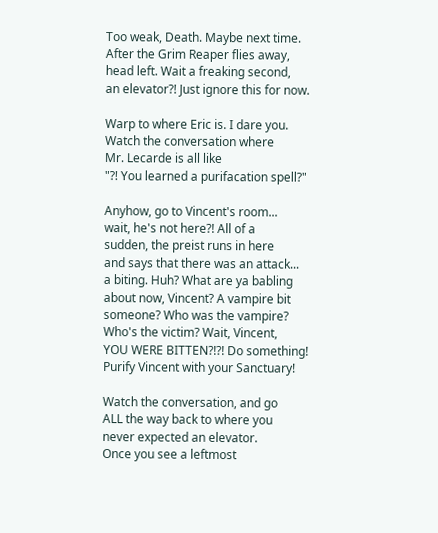Too weak, Death. Maybe next time.
After the Grim Reaper flies away,
head left. Wait a freaking second,
an elevator?! Just ignore this for now.

Warp to where Eric is. I dare you.
Watch the conversation where
Mr. Lecarde is all like
"?! You learned a purifacation spell?"

Anyhow, go to Vincent's room...
wait, he's not here?! All of a
sudden, the preist runs in here
and says that there was an attack...
a biting. Huh? What are ya babling
about now, Vincent? A vampire bit
someone? Who was the vampire?
Who's the victim? Wait, Vincent,
YOU WERE BITTEN?!?! Do something!
Purify Vincent with your Sanctuary!

Watch the conversation, and go
ALL the way back to where you
never expected an elevator.
Once you see a leftmost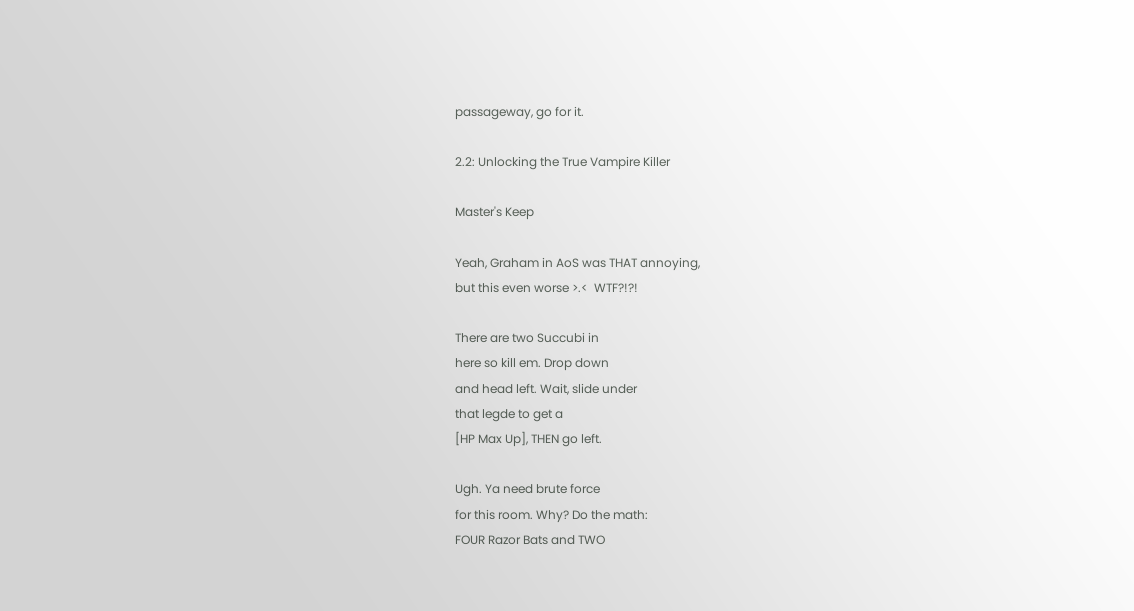passageway, go for it.

2.2: Unlocking the True Vampire Killer

Master's Keep

Yeah, Graham in AoS was THAT annoying,
but this even worse >.<  WTF?!?!

There are two Succubi in
here so kill em. Drop down
and head left. Wait, slide under
that legde to get a
[HP Max Up], THEN go left.

Ugh. Ya need brute force
for this room. Why? Do the math:
FOUR Razor Bats and TWO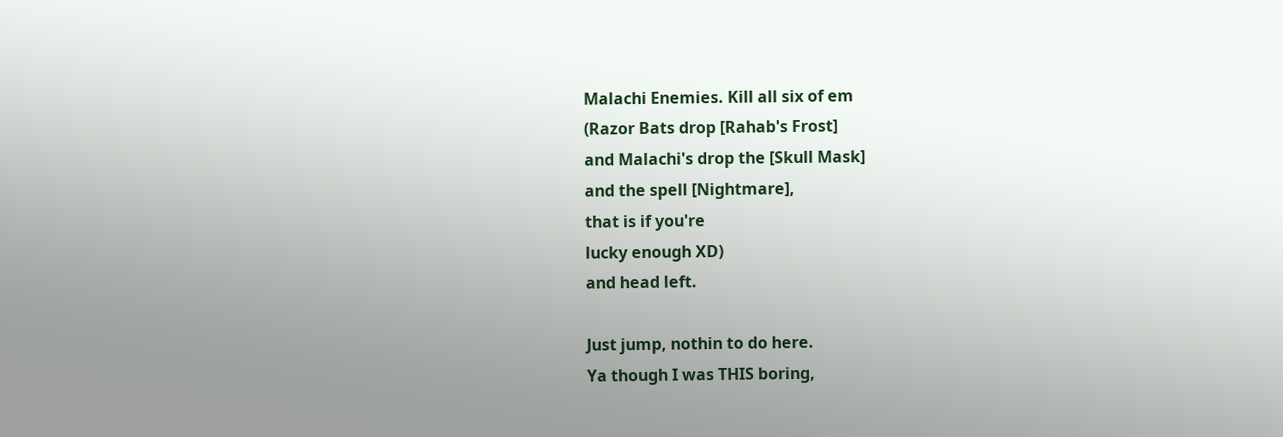Malachi Enemies. Kill all six of em
(Razor Bats drop [Rahab's Frost]
and Malachi's drop the [Skull Mask]
and the spell [Nightmare],
that is if you're
lucky enough XD)
and head left.

Just jump, nothin to do here.
Ya though I was THIS boring,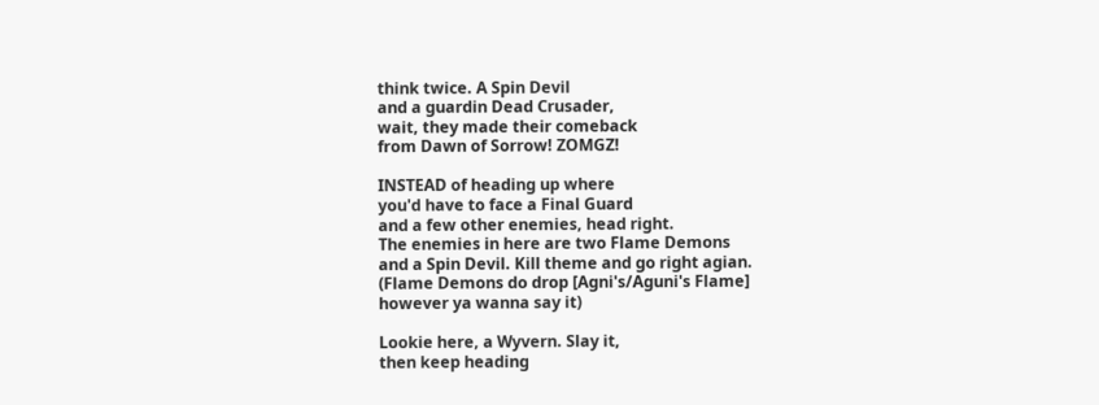think twice. A Spin Devil
and a guardin Dead Crusader,
wait, they made their comeback
from Dawn of Sorrow! ZOMGZ!

INSTEAD of heading up where
you'd have to face a Final Guard
and a few other enemies, head right.
The enemies in here are two Flame Demons
and a Spin Devil. Kill theme and go right agian.
(Flame Demons do drop [Agni's/Aguni's Flame]
however ya wanna say it)

Lookie here, a Wyvern. Slay it,
then keep heading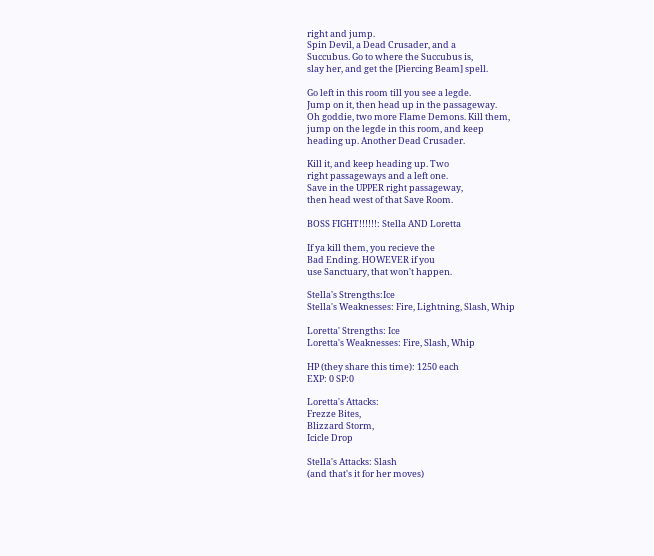right and jump.
Spin Devil, a Dead Crusader, and a
Succubus. Go to where the Succubus is,
slay her, and get the [Piercing Beam] spell.

Go left in this room till you see a legde.
Jump on it, then head up in the passageway.
Oh goddie, two more Flame Demons. Kill them,
jump on the legde in this room, and keep
heading up. Another Dead Crusader.

Kill it, and keep heading up. Two
right passageways and a left one.
Save in the UPPER right passageway,
then head west of that Save Room.

BOSS FIGHT!!!!!!: Stella AND Loretta

If ya kill them, you recieve the
Bad Ending. HOWEVER if you
use Sanctuary, that won't happen.

Stella's Strengths:Ice
Stella's Weaknesses: Fire, Lightning, Slash, Whip

Loretta' Strengths: Ice
Loretta's Weaknesses: Fire, Slash, Whip

HP (they share this time): 1250 each
EXP: 0 SP:0

Loretta's Attacks:
Frezze Bites,
Blizzard Storm,
Icicle Drop

Stella's Attacks: Slash
(and that's it for her moves)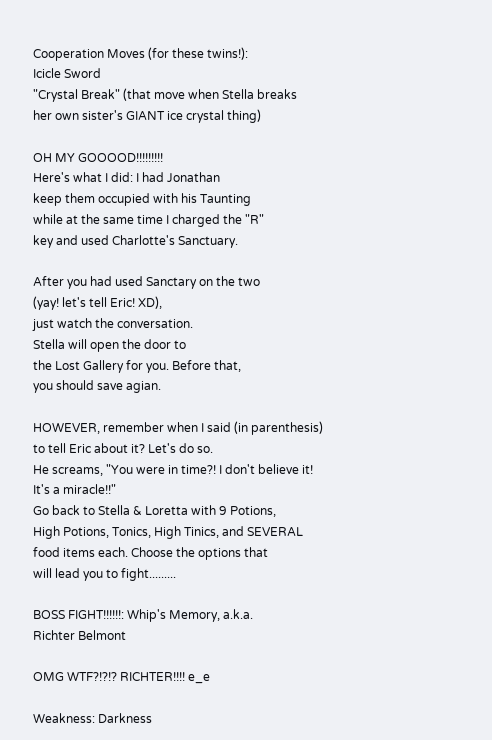Cooperation Moves (for these twins!):
Icicle Sword
"Crystal Break" (that move when Stella breaks
her own sister's GIANT ice crystal thing)

OH MY GOOOOD!!!!!!!!!
Here's what I did: I had Jonathan
keep them occupied with his Taunting
while at the same time I charged the "R"
key and used Charlotte's Sanctuary.

After you had used Sanctary on the two
(yay! let's tell Eric! XD),
just watch the conversation.
Stella will open the door to
the Lost Gallery for you. Before that,
you should save agian.

HOWEVER, remember when I said (in parenthesis)
to tell Eric about it? Let's do so.
He screams, "You were in time?! I don't believe it!
It's a miracle!!"
Go back to Stella & Loretta with 9 Potions,
High Potions, Tonics, High Tinics, and SEVERAL
food items each. Choose the options that
will lead you to fight.........

BOSS FIGHT!!!!!!: Whip's Memory, a.k.a.
Richter Belmont

OMG WTF?!?!? RICHTER!!!! e_e

Weakness: Darkness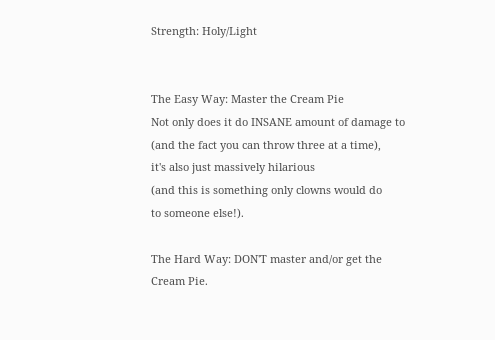Strength: Holy/Light


The Easy Way: Master the Cream Pie
Not only does it do INSANE amount of damage to
(and the fact you can throw three at a time),
it's also just massively hilarious
(and this is something only clowns would do
to someone else!).

The Hard Way: DON'T master and/or get the
Cream Pie.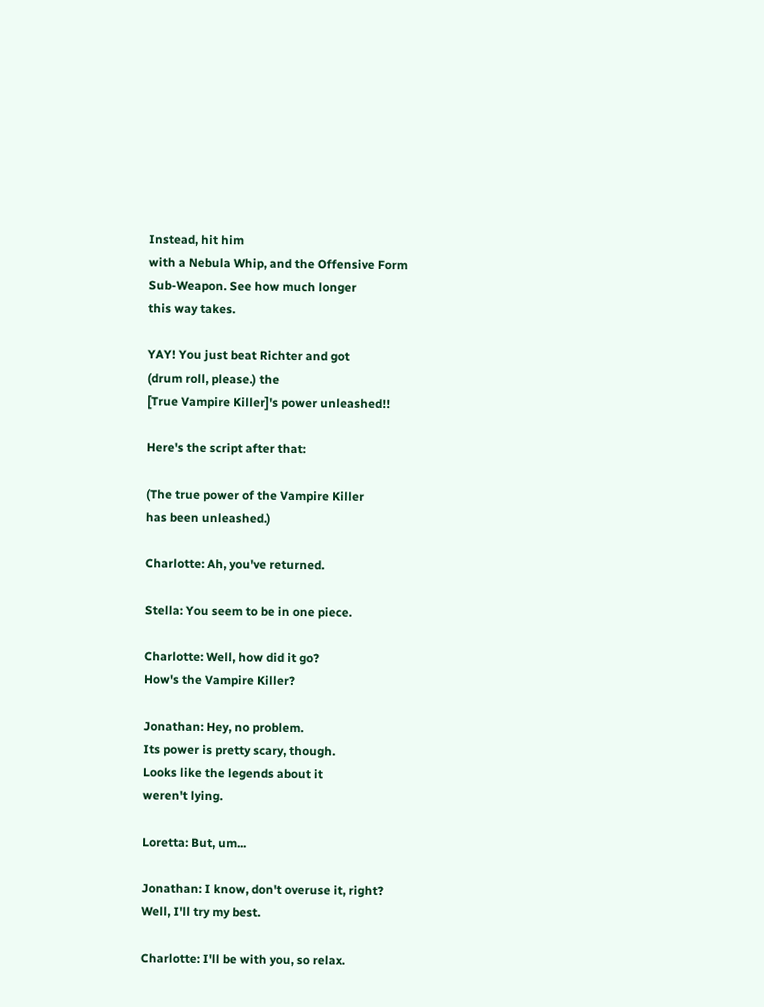Instead, hit him
with a Nebula Whip, and the Offensive Form
Sub-Weapon. See how much longer
this way takes.

YAY! You just beat Richter and got
(drum roll, please.) the
[True Vampire Killer]'s power unleashed!!

Here's the script after that:

(The true power of the Vampire Killer
has been unleashed.)

Charlotte: Ah, you've returned.

Stella: You seem to be in one piece.

Charlotte: Well, how did it go?
How's the Vampire Killer?

Jonathan: Hey, no problem.
Its power is pretty scary, though.
Looks like the legends about it
weren't lying.

Loretta: But, um...

Jonathan: I know, don't overuse it, right?
Well, I'll try my best.

Charlotte: I'll be with you, so relax.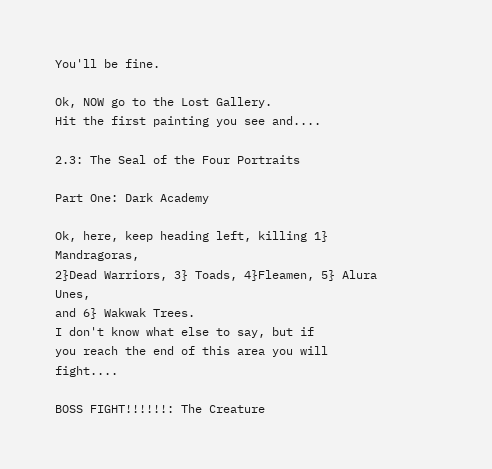You'll be fine.

Ok, NOW go to the Lost Gallery.
Hit the first painting you see and....

2.3: The Seal of the Four Portraits

Part One: Dark Academy

Ok, here, keep heading left, killing 1} Mandragoras,
2}Dead Warriors, 3} Toads, 4}Fleamen, 5} Alura Unes,
and 6} Wakwak Trees.
I don't know what else to say, but if
you reach the end of this area you will fight....

BOSS FIGHT!!!!!!: The Creature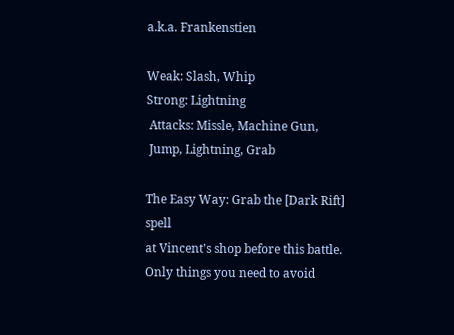a.k.a. Frankenstien

Weak: Slash, Whip
Strong: Lightning
 Attacks: Missle, Machine Gun,
 Jump, Lightning, Grab

The Easy Way: Grab the [Dark Rift] spell
at Vincent's shop before this battle.
Only things you need to avoid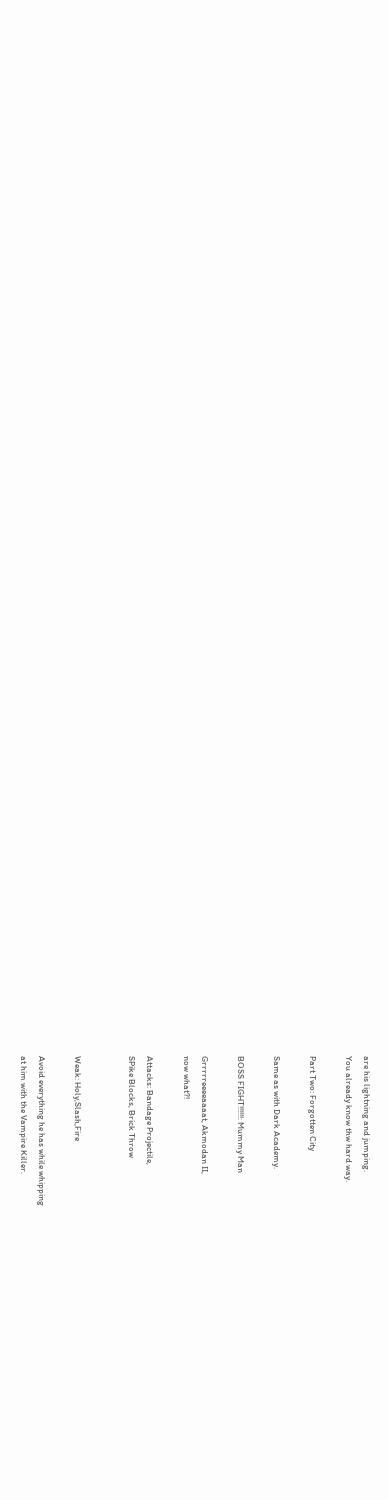are his lightning and jumping.
You already know thw hard way.

Part Two: Forgotten City

Same as with Dark Academy.

BOSS FIGHT!!!!!!: Mummy Man

Grrrrreeeeaaaat, Akmodan II,
now what?!

Attacks: Bandage Projectile,
SPike Blocks, Brick Throw


Weak: Holy,Slash,Fire

Avoid everything he has while whipping
at him with the Vampire Killer.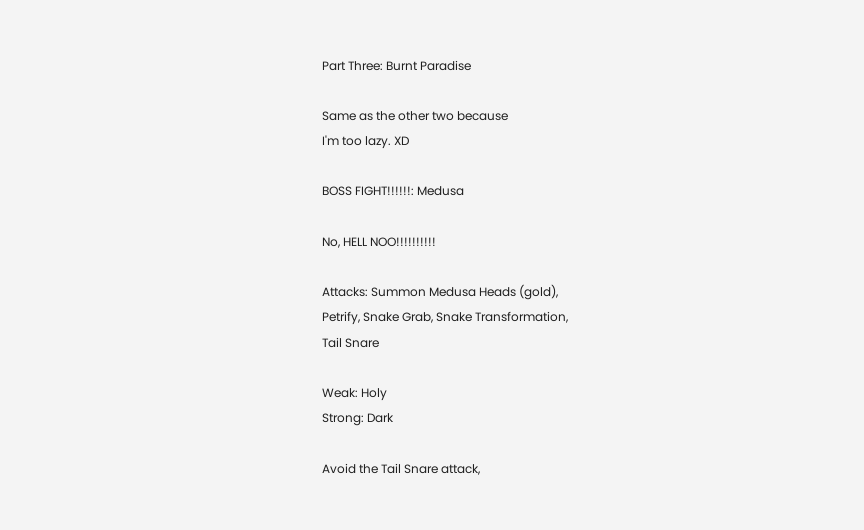Part Three: Burnt Paradise

Same as the other two because
I'm too lazy. XD

BOSS FIGHT!!!!!!: Medusa

No, HELL NOO!!!!!!!!!!

Attacks: Summon Medusa Heads (gold),
Petrify, Snake Grab, Snake Transformation,
Tail Snare

Weak: Holy
Strong: Dark

Avoid the Tail Snare attack,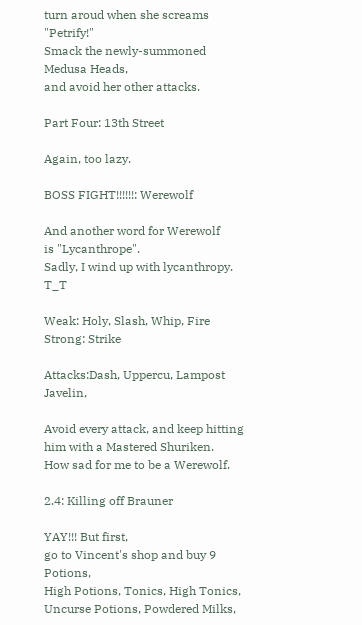turn aroud when she screams "Petrify!"
Smack the newly-summoned Medusa Heads,
and avoid her other attacks.

Part Four: 13th Street

Again, too lazy.

BOSS FIGHT!!!!!!: Werewolf

And another word for Werewolf
is "Lycanthrope".
Sadly, I wind up with lycanthropy. T_T

Weak: Holy, Slash, Whip, Fire
Strong: Strike

Attacks:Dash, Uppercu, Lampost Javelin,

Avoid every attack, and keep hitting
him with a Mastered Shuriken.
How sad for me to be a Werewolf.

2.4: Killing off Brauner

YAY!!! But first,
go to Vincent's shop and buy 9 Potions,
High Potions, Tonics, High Tonics,
Uncurse Potions, Powdered Milks,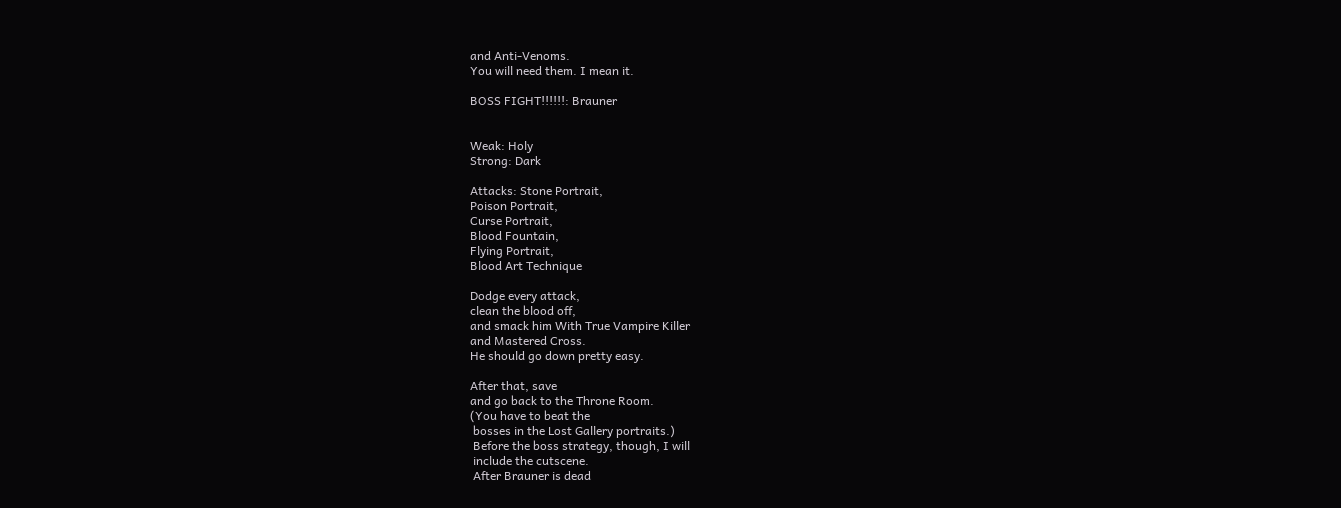and Anti-Venoms.
You will need them. I mean it.

BOSS FIGHT!!!!!!: Brauner


Weak: Holy
Strong: Dark

Attacks: Stone Portrait,
Poison Portrait,
Curse Portrait,
Blood Fountain,
Flying Portrait,
Blood Art Technique

Dodge every attack,
clean the blood off,
and smack him With True Vampire Killer
and Mastered Cross.
He should go down pretty easy.

After that, save
and go back to the Throne Room.
(You have to beat the
 bosses in the Lost Gallery portraits.)
 Before the boss strategy, though, I will
 include the cutscene.
 After Brauner is dead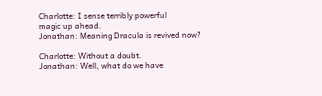Charlotte: I sense terribly powerful
magic up ahead.
Jonathan: Meaning Dracula is revived now?

Charlotte: Without a doubt.
Jonathan: Well, what do we have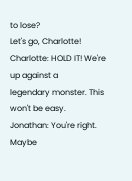to lose?
Let's go, Charlotte!
Charlotte: HOLD IT! We're up against a
legendary monster. This won't be easy.
Jonathan: You're right. Maybe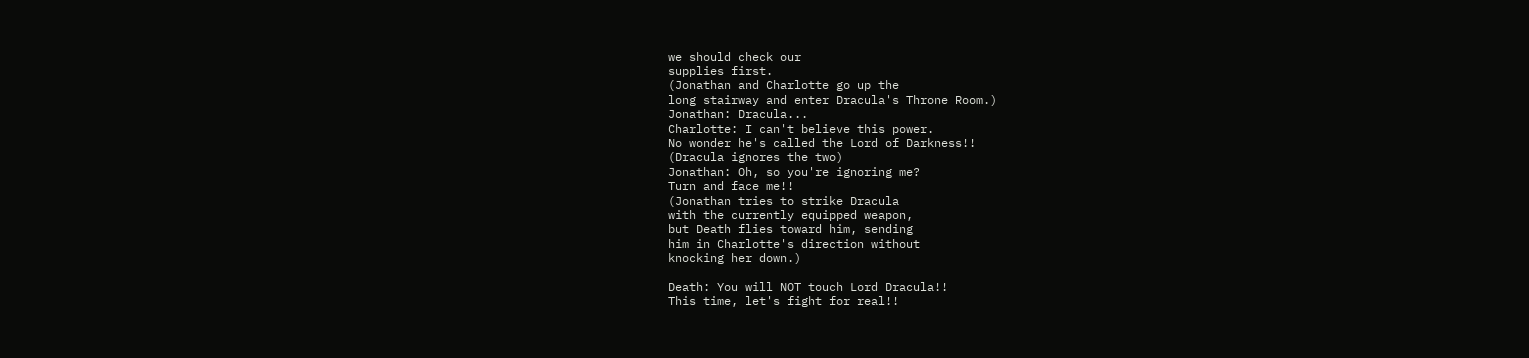we should check our
supplies first.
(Jonathan and Charlotte go up the
long stairway and enter Dracula's Throne Room.)
Jonathan: Dracula...
Charlotte: I can't believe this power.
No wonder he's called the Lord of Darkness!!
(Dracula ignores the two)
Jonathan: Oh, so you're ignoring me?
Turn and face me!!
(Jonathan tries to strike Dracula
with the currently equipped weapon,
but Death flies toward him, sending
him in Charlotte's direction without
knocking her down.)

Death: You will NOT touch Lord Dracula!!
This time, let's fight for real!!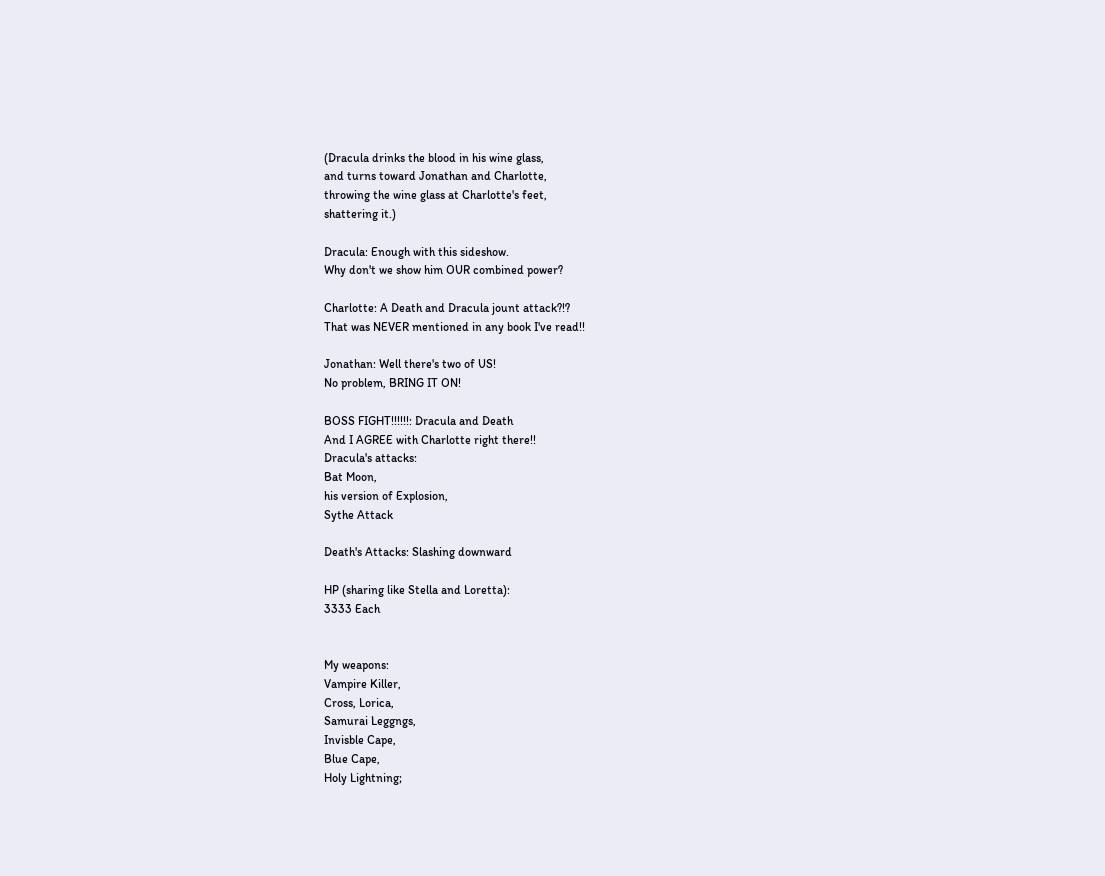(Dracula drinks the blood in his wine glass,
and turns toward Jonathan and Charlotte,
throwing the wine glass at Charlotte's feet,
shattering it.)

Dracula: Enough with this sideshow.
Why don't we show him OUR combined power?

Charlotte: A Death and Dracula jount attack?!?
That was NEVER mentioned in any book I've read!!

Jonathan: Well there's two of US!
No problem, BRING IT ON!

BOSS FIGHT!!!!!!: Dracula and Death
And I AGREE with Charlotte right there!!
Dracula's attacks:
Bat Moon,
his version of Explosion,
Sythe Attack

Death's Attacks: Slashing downward

HP (sharing like Stella and Loretta):
3333 Each


My weapons:
Vampire Killer,
Cross, Lorica,
Samurai Leggngs,
Invisble Cape,
Blue Cape,
Holy Lightning;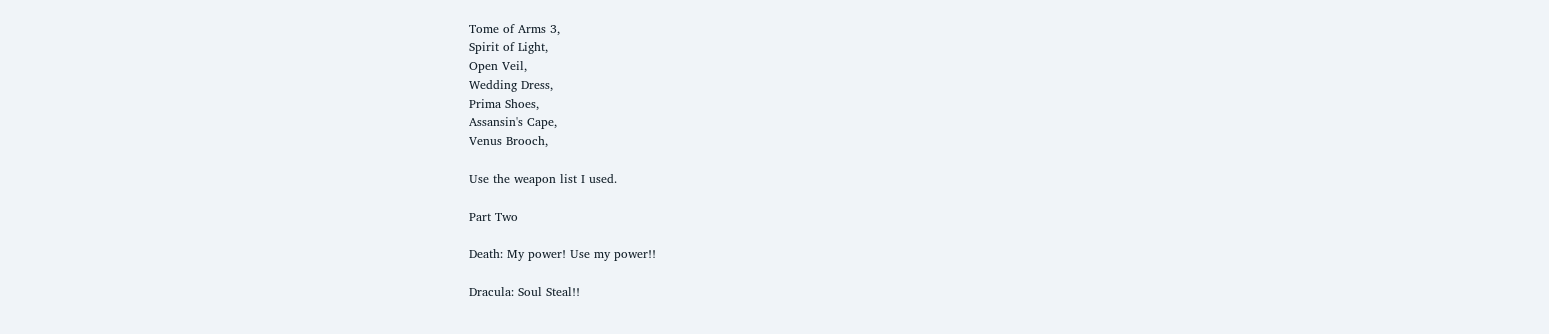Tome of Arms 3,
Spirit of Light,
Open Veil,
Wedding Dress,
Prima Shoes,
Assansin's Cape,
Venus Brooch,

Use the weapon list I used.

Part Two

Death: My power! Use my power!!

Dracula: Soul Steal!!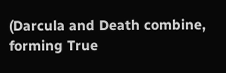(Darcula and Death combine,
forming True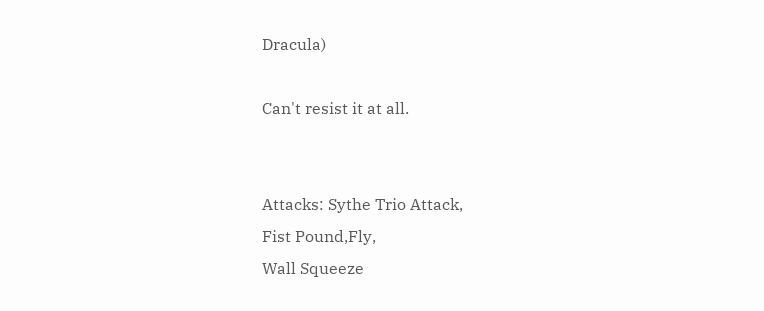Dracula)

Can't resist it at all.


Attacks: Sythe Trio Attack,
Fist Pound,Fly,
Wall Squeeze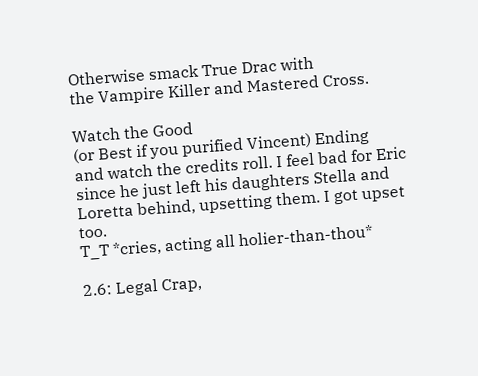Otherwise smack True Drac with
the Vampire Killer and Mastered Cross.

Watch the Good
(or Best if you purified Vincent) Ending
and watch the credits roll. I feel bad for Eric
since he just left his daughters Stella and
Loretta behind, upsetting them. I got upset too.
T_T *cries, acting all holier-than-thou*

2.6: Legal Crap,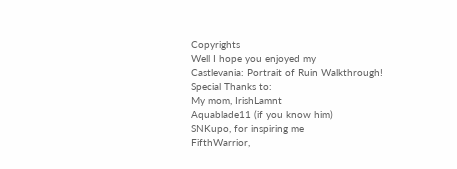Copyrights
Well I hope you enjoyed my
Castlevania: Portrait of Ruin Walkthrough!
Special Thanks to:
My mom, IrishLamnt
Aquablade11 (if you know him)
SNKupo, for inspiring me
FifthWarrior,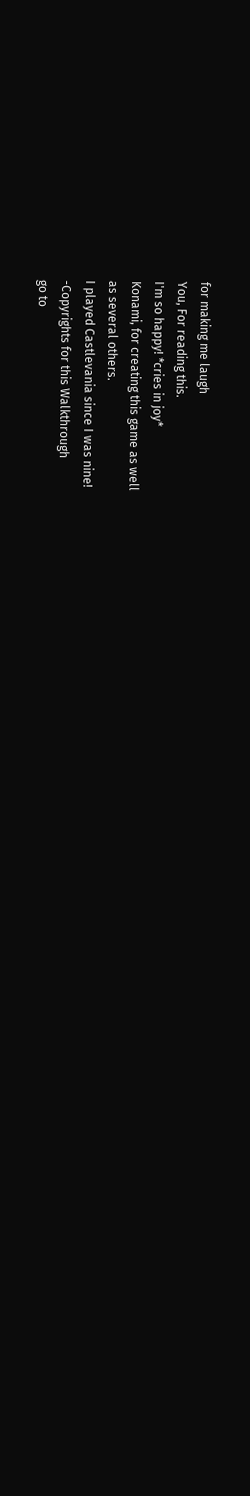for making me laugh
You, For reading this.
I'm so happy! *cries in joy*
Konami, for creating this game as well
as several others.
I played Castlevania since I was nine!
-Copyrights for this Walkthrough
go to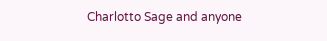Charlotto Sage and anyone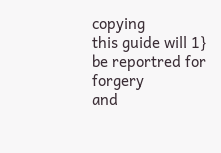copying
this guide will 1} be reportred for forgery
and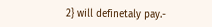2} will definetaly pay.-